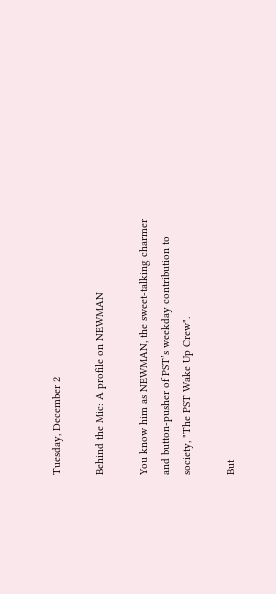Tuesday, December 2

Behind the Mic: A profile on NEWMAN

You know him as NEWMAN, the sweet-talking charmer and button-pusher of PST’s weekday contribution to society, "The PST Wake Up Crew".

But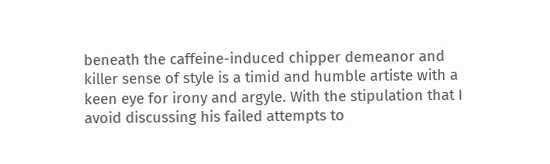beneath the caffeine-induced chipper demeanor and killer sense of style is a timid and humble artiste with a keen eye for irony and argyle. With the stipulation that I avoid discussing his failed attempts to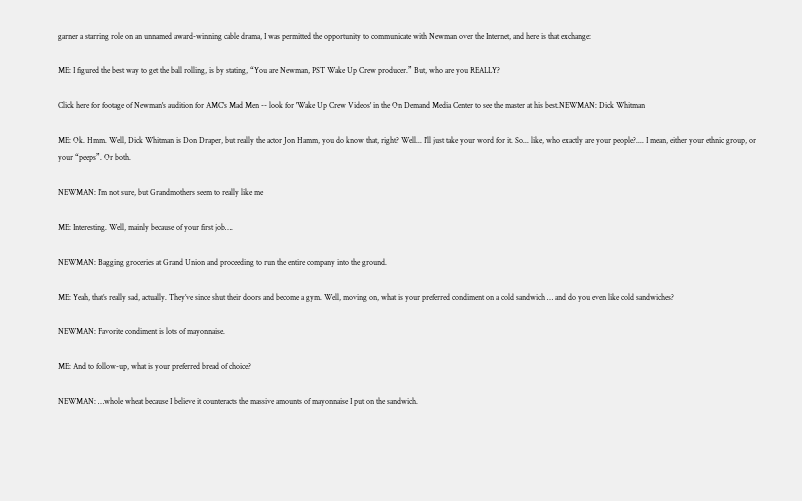garner a starring role on an unnamed award-winning cable drama, I was permitted the opportunity to communicate with Newman over the Internet, and here is that exchange:

ME: I figured the best way to get the ball rolling, is by stating, “You are Newman, PST Wake Up Crew producer.” But, who are you REALLY?

Click here for footage of Newman's audition for AMC's Mad Men -- look for 'Wake Up Crew Videos' in the On Demand Media Center to see the master at his best.NEWMAN: Dick Whitman

ME: Ok. Hmm. Well, Dick Whitman is Don Draper, but really the actor Jon Hamm, you do know that, right? Well... I’ll just take your word for it. So... like, who exactly are your people?.... I mean, either your ethnic group, or your “peeps”. Or both.

NEWMAN: I’m not sure, but Grandmothers seem to really like me

ME: Interesting. Well, mainly because of your first job….

NEWMAN: Bagging groceries at Grand Union and proceeding to run the entire company into the ground.

ME: Yeah, that’s really sad, actually. They’ve since shut their doors and become a gym. Well, moving on, what is your preferred condiment on a cold sandwich … and do you even like cold sandwiches?

NEWMAN: Favorite condiment is lots of mayonnaise.

ME: And to follow-up, what is your preferred bread of choice?

NEWMAN: …whole wheat because I believe it counteracts the massive amounts of mayonnaise I put on the sandwich.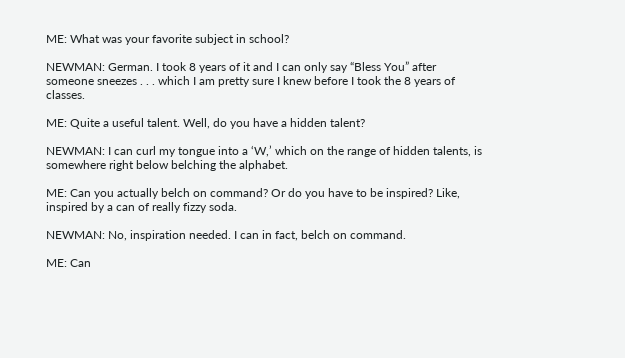ME: What was your favorite subject in school?

NEWMAN: German. I took 8 years of it and I can only say “Bless You” after someone sneezes . . . which I am pretty sure I knew before I took the 8 years of classes.

ME: Quite a useful talent. Well, do you have a hidden talent?

NEWMAN: I can curl my tongue into a ‘W,’ which on the range of hidden talents, is somewhere right below belching the alphabet.

ME: Can you actually belch on command? Or do you have to be inspired? Like, inspired by a can of really fizzy soda.

NEWMAN: No, inspiration needed. I can in fact, belch on command.

ME: Can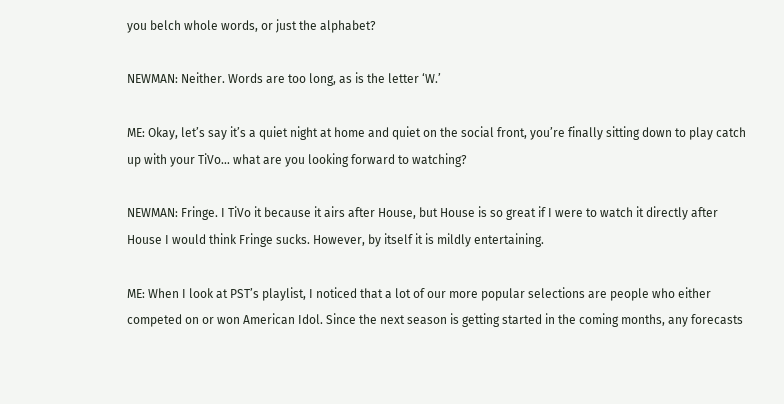you belch whole words, or just the alphabet?

NEWMAN: Neither. Words are too long, as is the letter ‘W.’

ME: Okay, let’s say it’s a quiet night at home and quiet on the social front, you’re finally sitting down to play catch up with your TiVo… what are you looking forward to watching?

NEWMAN: Fringe. I TiVo it because it airs after House, but House is so great if I were to watch it directly after House I would think Fringe sucks. However, by itself it is mildly entertaining.

ME: When I look at PST’s playlist, I noticed that a lot of our more popular selections are people who either competed on or won American Idol. Since the next season is getting started in the coming months, any forecasts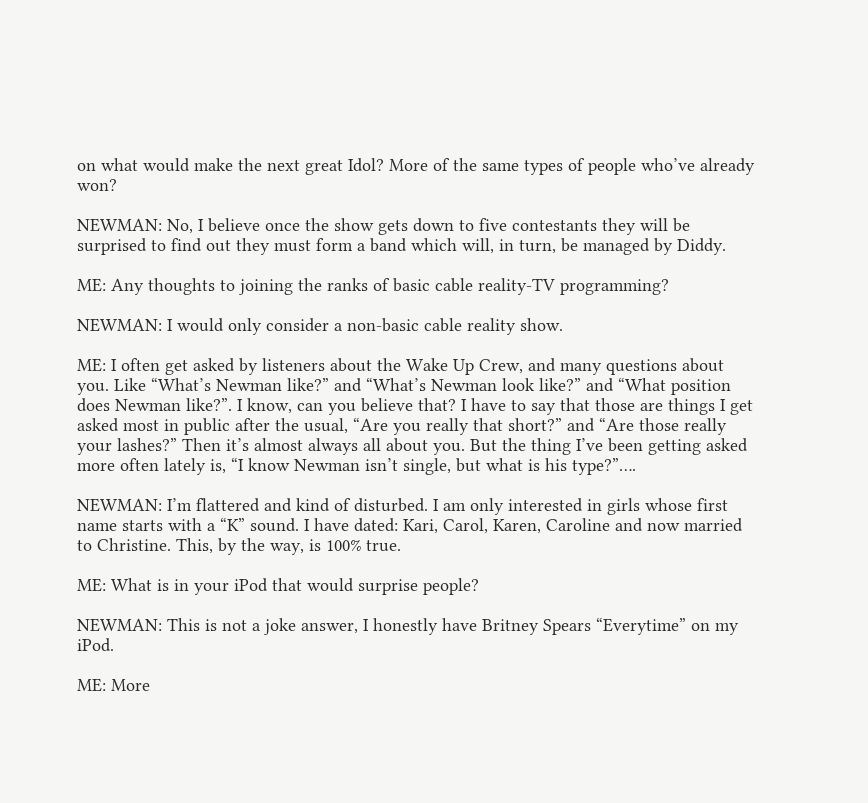on what would make the next great Idol? More of the same types of people who’ve already won?

NEWMAN: No, I believe once the show gets down to five contestants they will be surprised to find out they must form a band which will, in turn, be managed by Diddy.

ME: Any thoughts to joining the ranks of basic cable reality-TV programming?

NEWMAN: I would only consider a non-basic cable reality show.

ME: I often get asked by listeners about the Wake Up Crew, and many questions about you. Like “What’s Newman like?” and “What’s Newman look like?” and “What position does Newman like?”. I know, can you believe that? I have to say that those are things I get asked most in public after the usual, “Are you really that short?” and “Are those really your lashes?” Then it’s almost always all about you. But the thing I’ve been getting asked more often lately is, “I know Newman isn’t single, but what is his type?”….

NEWMAN: I’m flattered and kind of disturbed. I am only interested in girls whose first name starts with a “K” sound. I have dated: Kari, Carol, Karen, Caroline and now married to Christine. This, by the way, is 100% true.

ME: What is in your iPod that would surprise people?

NEWMAN: This is not a joke answer, I honestly have Britney Spears “Everytime” on my iPod.

ME: More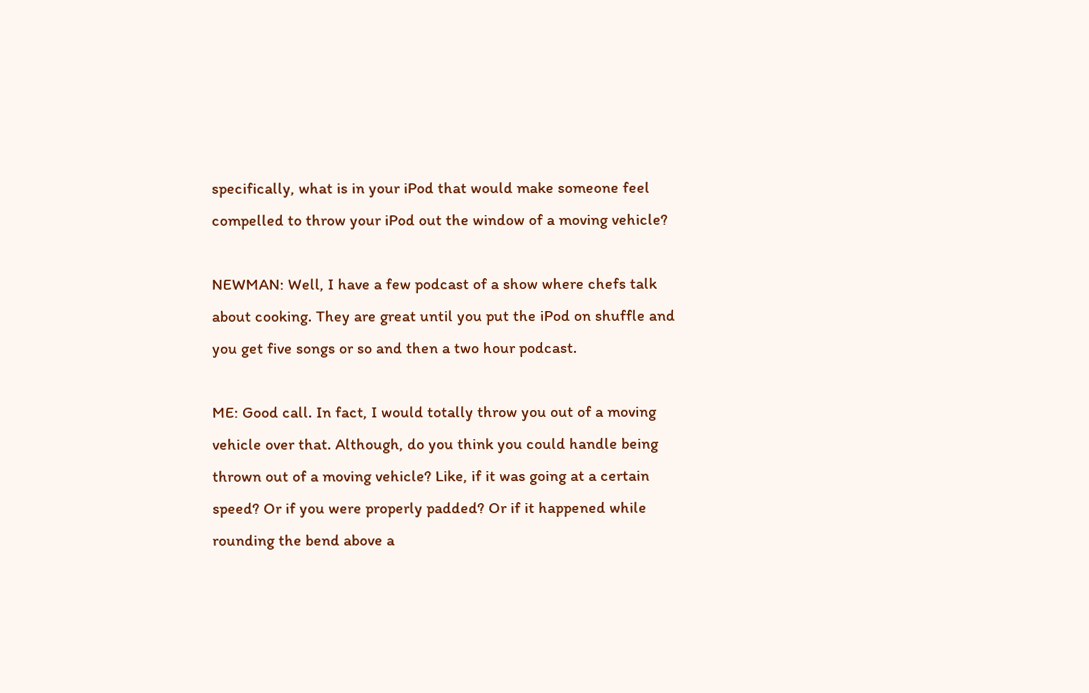specifically, what is in your iPod that would make someone feel compelled to throw your iPod out the window of a moving vehicle?

NEWMAN: Well, I have a few podcast of a show where chefs talk about cooking. They are great until you put the iPod on shuffle and you get five songs or so and then a two hour podcast.

ME: Good call. In fact, I would totally throw you out of a moving vehicle over that. Although, do you think you could handle being thrown out of a moving vehicle? Like, if it was going at a certain speed? Or if you were properly padded? Or if it happened while rounding the bend above a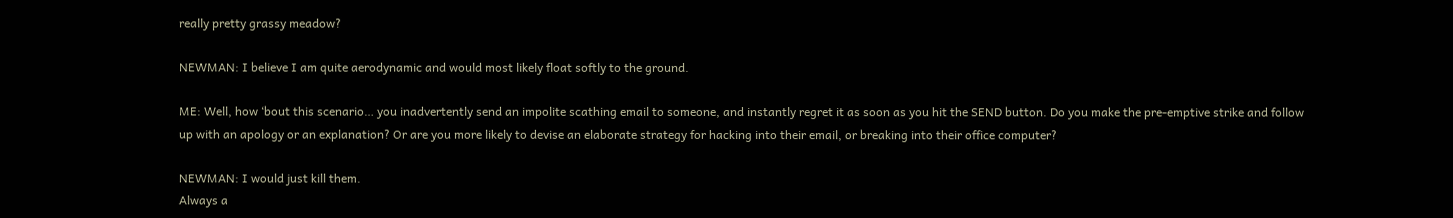really pretty grassy meadow?

NEWMAN: I believe I am quite aerodynamic and would most likely float softly to the ground.

ME: Well, how ‘bout this scenario… you inadvertently send an impolite scathing email to someone, and instantly regret it as soon as you hit the SEND button. Do you make the pre-emptive strike and follow up with an apology or an explanation? Or are you more likely to devise an elaborate strategy for hacking into their email, or breaking into their office computer?

NEWMAN: I would just kill them.
Always a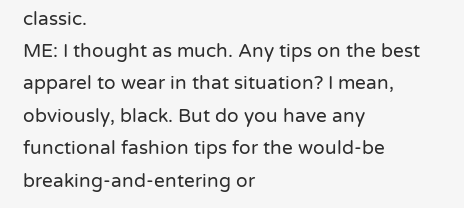classic.
ME: I thought as much. Any tips on the best apparel to wear in that situation? I mean, obviously, black. But do you have any functional fashion tips for the would-be breaking-and-entering or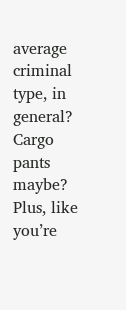average criminal type, in general? Cargo pants maybe? Plus, like you’re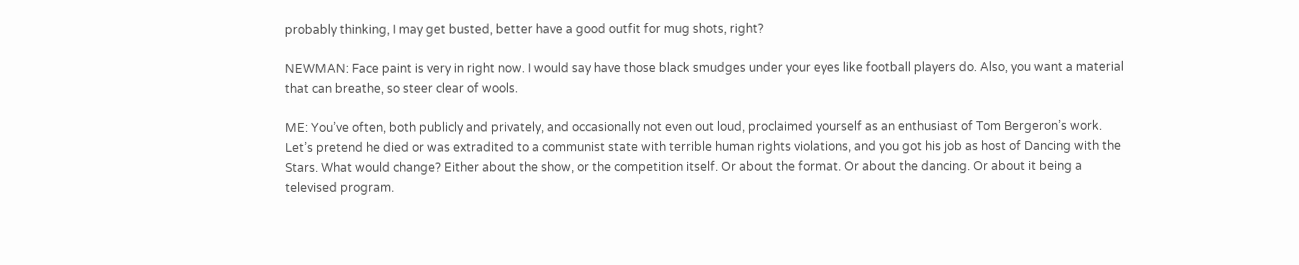probably thinking, I may get busted, better have a good outfit for mug shots, right?

NEWMAN: Face paint is very in right now. I would say have those black smudges under your eyes like football players do. Also, you want a material that can breathe, so steer clear of wools.

ME: You’ve often, both publicly and privately, and occasionally not even out loud, proclaimed yourself as an enthusiast of Tom Bergeron’s work. Let’s pretend he died or was extradited to a communist state with terrible human rights violations, and you got his job as host of Dancing with the Stars. What would change? Either about the show, or the competition itself. Or about the format. Or about the dancing. Or about it being a televised program.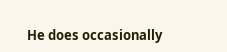He does occasionally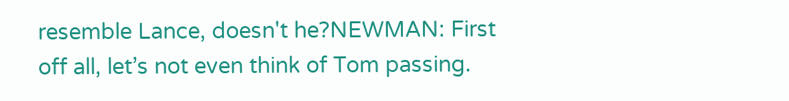resemble Lance, doesn't he?NEWMAN: First off all, let’s not even think of Tom passing.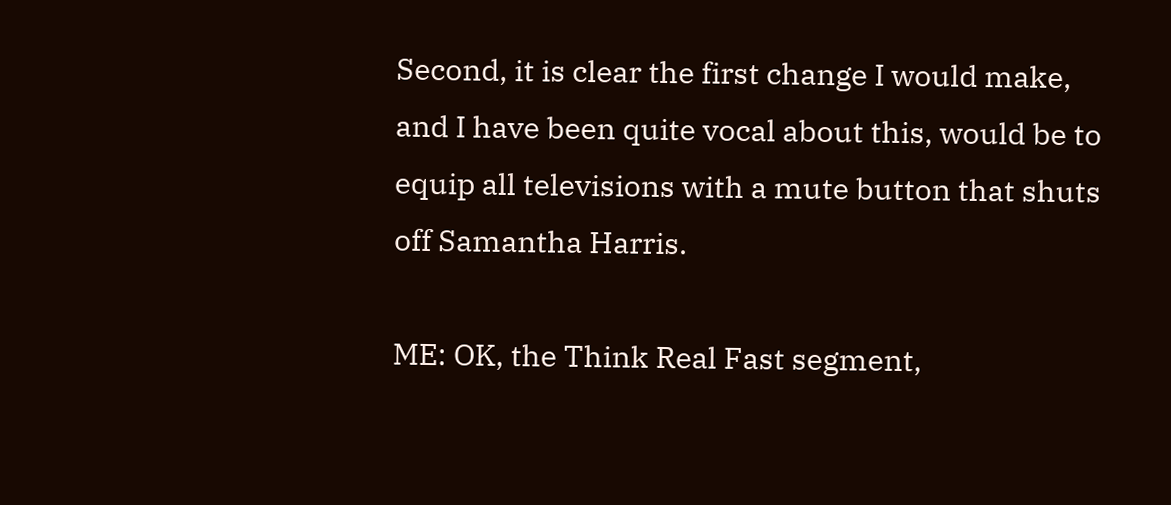Second, it is clear the first change I would make, and I have been quite vocal about this, would be to equip all televisions with a mute button that shuts off Samantha Harris.

ME: OK, the Think Real Fast segment,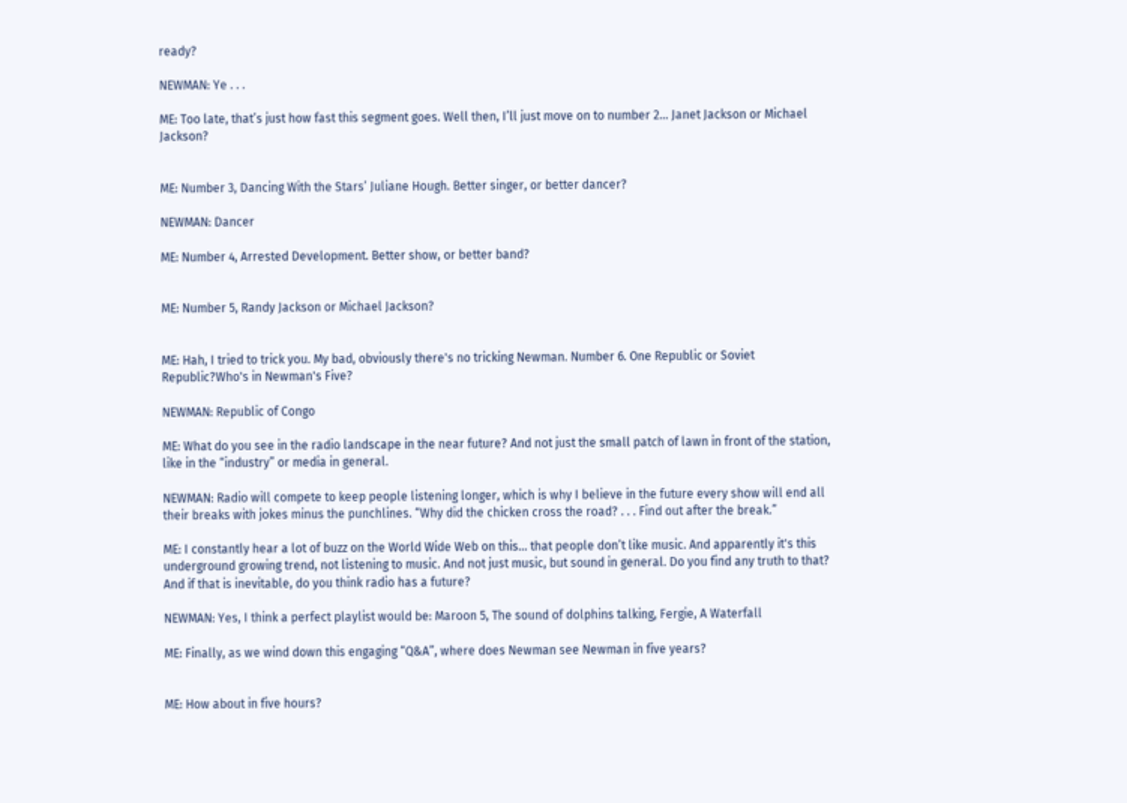ready?

NEWMAN: Ye . . .

ME: Too late, that’s just how fast this segment goes. Well then, I’ll just move on to number 2… Janet Jackson or Michael Jackson?


ME: Number 3, Dancing With the Stars’ Juliane Hough. Better singer, or better dancer?

NEWMAN: Dancer

ME: Number 4, Arrested Development. Better show, or better band?


ME: Number 5, Randy Jackson or Michael Jackson?


ME: Hah, I tried to trick you. My bad, obviously there's no tricking Newman. Number 6. One Republic or Soviet Republic?Who's in Newman's Five?

NEWMAN: Republic of Congo

ME: What do you see in the radio landscape in the near future? And not just the small patch of lawn in front of the station, like in the “industry” or media in general.

NEWMAN: Radio will compete to keep people listening longer, which is why I believe in the future every show will end all their breaks with jokes minus the punchlines. “Why did the chicken cross the road? . . . Find out after the break.”

ME: I constantly hear a lot of buzz on the World Wide Web on this... that people don’t like music. And apparently it's this underground growing trend, not listening to music. And not just music, but sound in general. Do you find any truth to that? And if that is inevitable, do you think radio has a future?

NEWMAN: Yes, I think a perfect playlist would be: Maroon 5, The sound of dolphins talking, Fergie, A Waterfall

ME: Finally, as we wind down this engaging “Q&A”, where does Newman see Newman in five years?


ME: How about in five hours?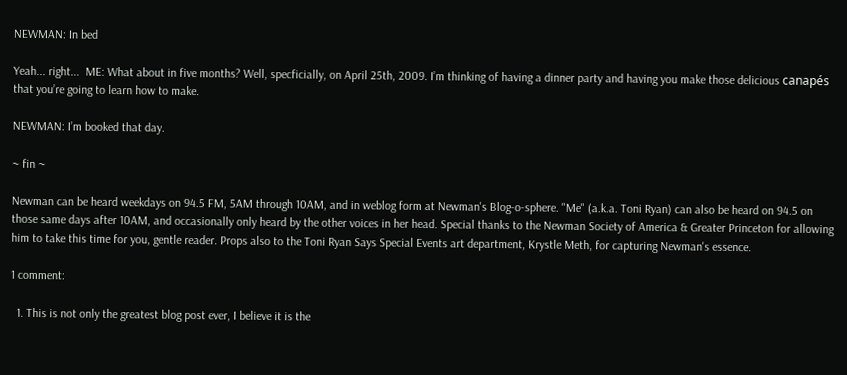NEWMAN: In bed

Yeah... right...  ME: What about in five months? Well, specficially, on April 25th, 2009. I’m thinking of having a dinner party and having you make those delicious canapés that you’re going to learn how to make.

NEWMAN: I’m booked that day.

~ fin ~

Newman can be heard weekdays on 94.5 FM, 5AM through 10AM, and in weblog form at Newman's Blog-o-sphere. "Me" (a.k.a. Toni Ryan) can also be heard on 94.5 on those same days after 10AM, and occasionally only heard by the other voices in her head. Special thanks to the Newman Society of America & Greater Princeton for allowing him to take this time for you, gentle reader. Props also to the Toni Ryan Says Special Events art department, Krystle Meth, for capturing Newman's essence.

1 comment:

  1. This is not only the greatest blog post ever, I believe it is the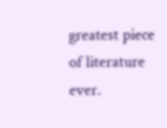greatest piece of literature ever.